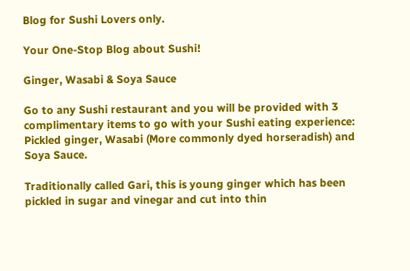Blog for Sushi Lovers only.

Your One-Stop Blog about Sushi!

Ginger, Wasabi & Soya Sauce

Go to any Sushi restaurant and you will be provided with 3 complimentary items to go with your Sushi eating experience: Pickled ginger, Wasabi (More commonly dyed horseradish) and Soya Sauce.

Traditionally called Gari, this is young ginger which has been pickled in sugar and vinegar and cut into thin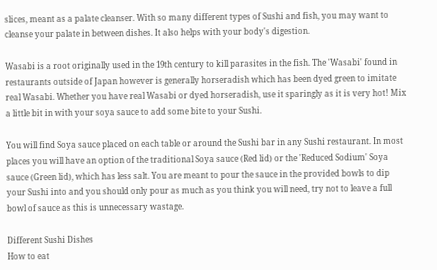slices, meant as a palate cleanser. With so many different types of Sushi and fish, you may want to cleanse your palate in between dishes. It also helps with your body's digestion.

Wasabi is a root originally used in the 19th century to kill parasites in the fish. The 'Wasabi' found in restaurants outside of Japan however is generally horseradish which has been dyed green to imitate real Wasabi. Whether you have real Wasabi or dyed horseradish, use it sparingly as it is very hot! Mix a little bit in with your soya sauce to add some bite to your Sushi.

You will find Soya sauce placed on each table or around the Sushi bar in any Sushi restaurant. In most places you will have an option of the traditional Soya sauce (Red lid) or the 'Reduced Sodium' Soya sauce (Green lid), which has less salt. You are meant to pour the sauce in the provided bowls to dip your Sushi into and you should only pour as much as you think you will need, try not to leave a full bowl of sauce as this is unnecessary wastage.

Different Sushi Dishes
How to eat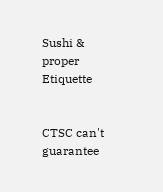Sushi & proper Etiquette


CTSC can't guarantee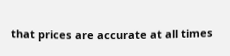that prices are accurate at all times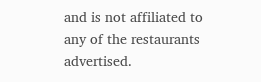and is not affiliated to any of the restaurants advertised.